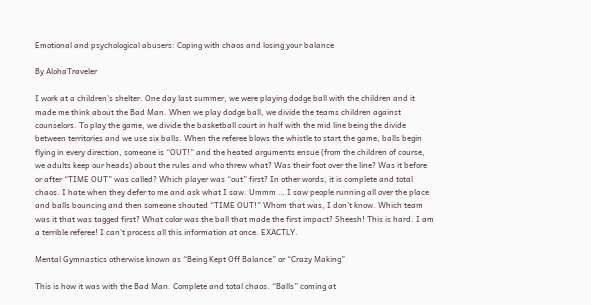Emotional and psychological abusers: Coping with chaos and losing your balance

By AlohaTraveler

I work at a children’s shelter. One day last summer, we were playing dodge ball with the children and it made me think about the Bad Man. When we play dodge ball, we divide the teams children against counselors. To play the game, we divide the basketball court in half with the mid line being the divide between territories and we use six balls. When the referee blows the whistle to start the game, balls begin flying in every direction, someone is “OUT!” and the heated arguments ensue (from the children of course, we adults keep our heads) about the rules and who threw what? Was their foot over the line? Was it before or after “TIME OUT” was called? Which player was “out” first? In other words, it is complete and total chaos. I hate when they defer to me and ask what I saw. Ummm … I saw people running all over the place and balls bouncing and then someone shouted “TIME OUT!” Whom that was, I don’t know. Which team was it that was tagged first? What color was the ball that made the first impact? Sheesh! This is hard. I am a terrible referee! I can’t process all this information at once. EXACTLY.

Mental Gymnastics otherwise known as “Being Kept Off Balance” or “Crazy Making”

This is how it was with the Bad Man. Complete and total chaos. “Balls” coming at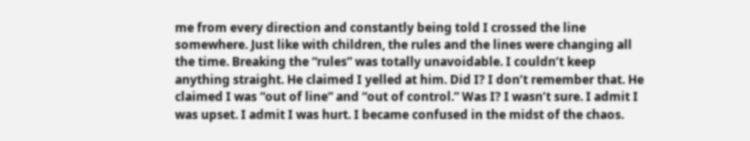me from every direction and constantly being told I crossed the line somewhere. Just like with children, the rules and the lines were changing all the time. Breaking the “rules” was totally unavoidable. I couldn’t keep anything straight. He claimed I yelled at him. Did I? I don’t remember that. He claimed I was “out of line” and “out of control.” Was I? I wasn’t sure. I admit I was upset. I admit I was hurt. I became confused in the midst of the chaos.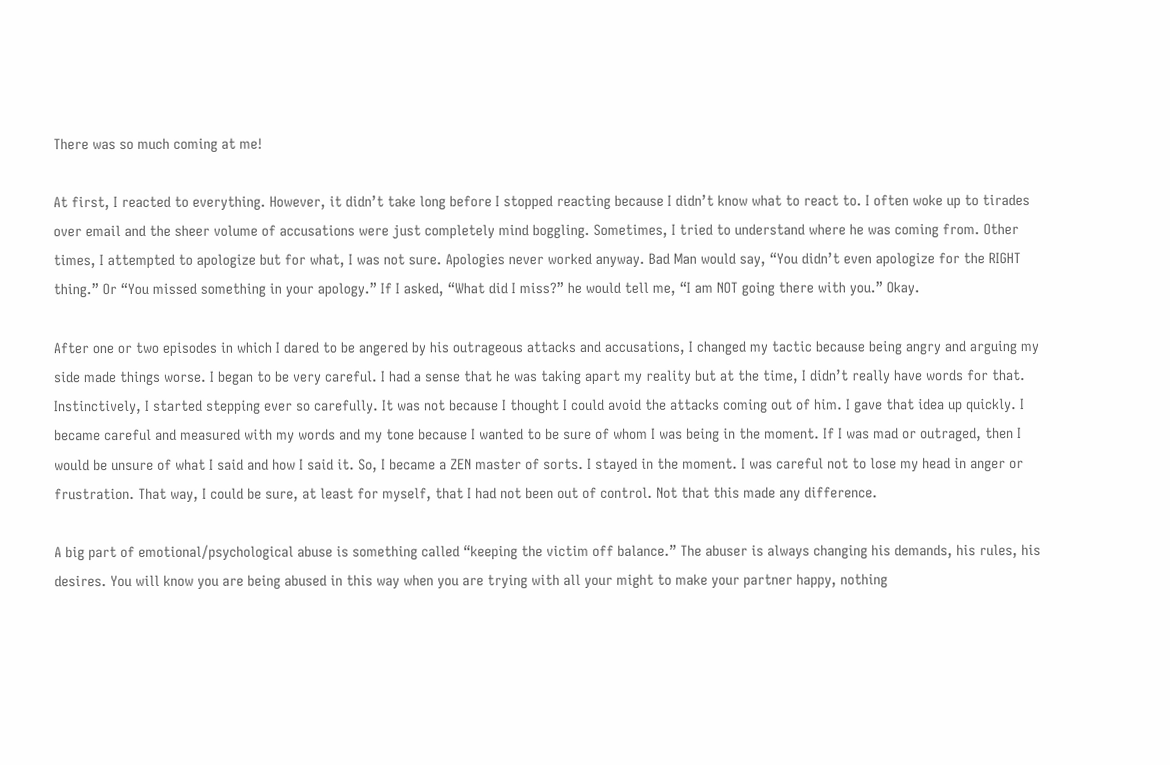There was so much coming at me!

At first, I reacted to everything. However, it didn’t take long before I stopped reacting because I didn’t know what to react to. I often woke up to tirades over email and the sheer volume of accusations were just completely mind boggling. Sometimes, I tried to understand where he was coming from. Other times, I attempted to apologize but for what, I was not sure. Apologies never worked anyway. Bad Man would say, “You didn’t even apologize for the RIGHT thing.” Or “You missed something in your apology.” If I asked, “What did I miss?” he would tell me, “I am NOT going there with you.” Okay.

After one or two episodes in which I dared to be angered by his outrageous attacks and accusations, I changed my tactic because being angry and arguing my side made things worse. I began to be very careful. I had a sense that he was taking apart my reality but at the time, I didn’t really have words for that. Instinctively, I started stepping ever so carefully. It was not because I thought I could avoid the attacks coming out of him. I gave that idea up quickly. I became careful and measured with my words and my tone because I wanted to be sure of whom I was being in the moment. If I was mad or outraged, then I would be unsure of what I said and how I said it. So, I became a ZEN master of sorts. I stayed in the moment. I was careful not to lose my head in anger or frustration. That way, I could be sure, at least for myself, that I had not been out of control. Not that this made any difference.

A big part of emotional/psychological abuse is something called “keeping the victim off balance.” The abuser is always changing his demands, his rules, his desires. You will know you are being abused in this way when you are trying with all your might to make your partner happy, nothing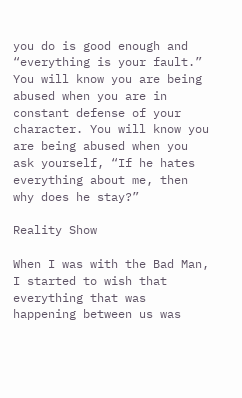you do is good enough and “everything is your fault.” You will know you are being abused when you are in constant defense of your character. You will know you are being abused when you ask yourself, “If he hates everything about me, then why does he stay?”

Reality Show

When I was with the Bad Man, I started to wish that everything that was happening between us was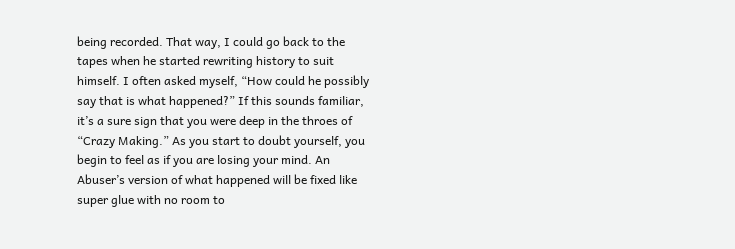being recorded. That way, I could go back to the tapes when he started rewriting history to suit himself. I often asked myself, “How could he possibly say that is what happened?” If this sounds familiar, it’s a sure sign that you were deep in the throes of “Crazy Making.” As you start to doubt yourself, you begin to feel as if you are losing your mind. An Abuser’s version of what happened will be fixed like super glue with no room to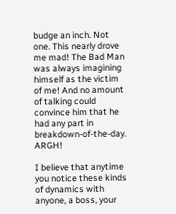budge an inch. Not one. This nearly drove me mad! The Bad Man was always imagining himself as the victim of me! And no amount of talking could convince him that he had any part in breakdown-of-the-day. ARGH!

I believe that anytime you notice these kinds of dynamics with anyone, a boss, your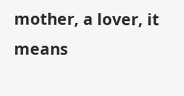mother, a lover, it means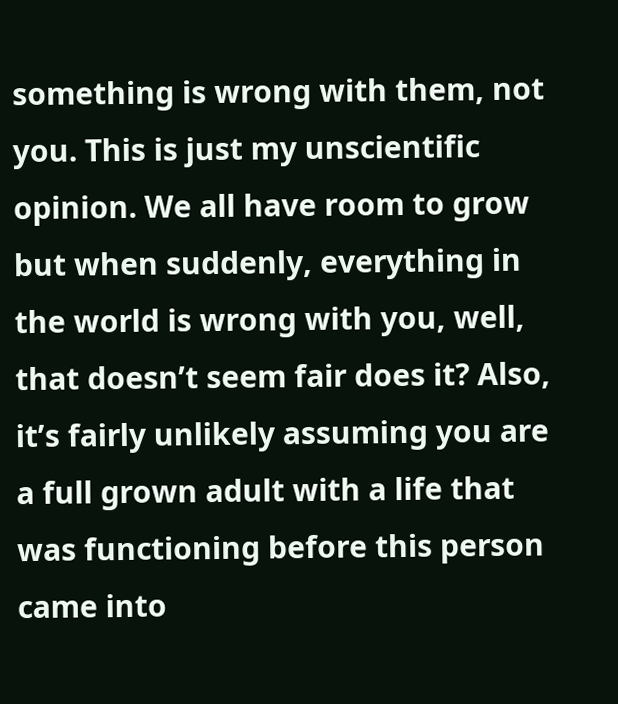something is wrong with them, not you. This is just my unscientific opinion. We all have room to grow but when suddenly, everything in the world is wrong with you, well, that doesn’t seem fair does it? Also, it’s fairly unlikely assuming you are a full grown adult with a life that was functioning before this person came into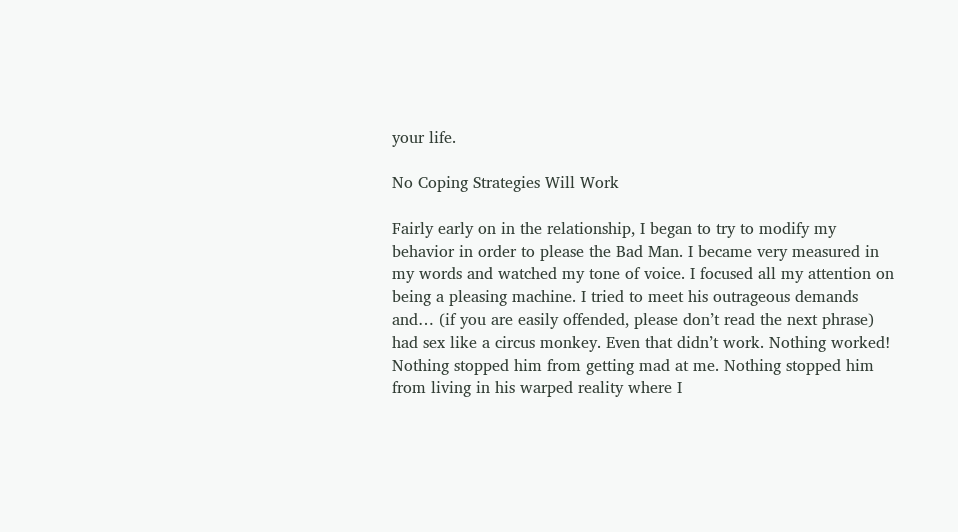your life.

No Coping Strategies Will Work

Fairly early on in the relationship, I began to try to modify my behavior in order to please the Bad Man. I became very measured in my words and watched my tone of voice. I focused all my attention on being a pleasing machine. I tried to meet his outrageous demands and… (if you are easily offended, please don’t read the next phrase) had sex like a circus monkey. Even that didn’t work. Nothing worked! Nothing stopped him from getting mad at me. Nothing stopped him from living in his warped reality where I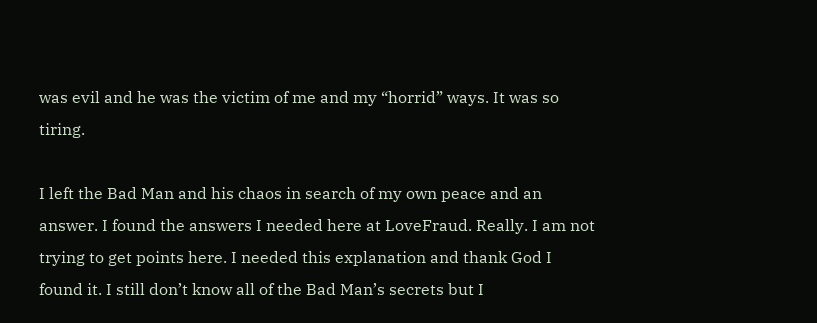was evil and he was the victim of me and my “horrid” ways. It was so tiring.

I left the Bad Man and his chaos in search of my own peace and an answer. I found the answers I needed here at LoveFraud. Really. I am not trying to get points here. I needed this explanation and thank God I found it. I still don’t know all of the Bad Man’s secrets but I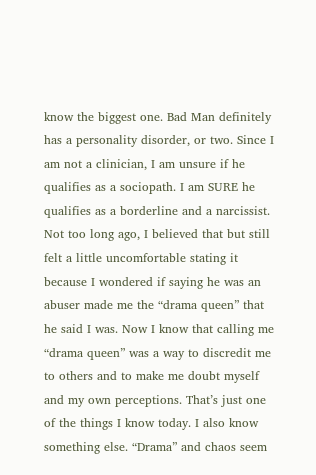know the biggest one. Bad Man definitely has a personality disorder, or two. Since I am not a clinician, I am unsure if he qualifies as a sociopath. I am SURE he qualifies as a borderline and a narcissist. Not too long ago, I believed that but still felt a little uncomfortable stating it because I wondered if saying he was an abuser made me the “drama queen” that he said I was. Now I know that calling me “drama queen” was a way to discredit me to others and to make me doubt myself and my own perceptions. That’s just one of the things I know today. I also know something else. “Drama” and chaos seem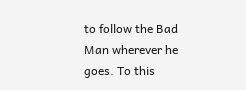to follow the Bad Man wherever he goes. To this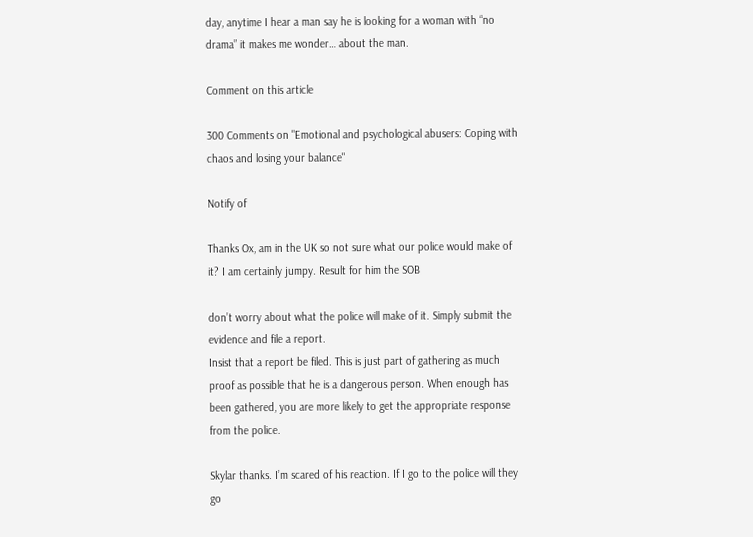day, anytime I hear a man say he is looking for a woman with “no drama” it makes me wonder… about the man.

Comment on this article

300 Comments on "Emotional and psychological abusers: Coping with chaos and losing your balance"

Notify of

Thanks Ox, am in the UK so not sure what our police would make of it? I am certainly jumpy. Result for him the SOB

don’t worry about what the police will make of it. Simply submit the evidence and file a report.
Insist that a report be filed. This is just part of gathering as much proof as possible that he is a dangerous person. When enough has been gathered, you are more likely to get the appropriate response from the police.

Skylar thanks. I’m scared of his reaction. If I go to the police will they go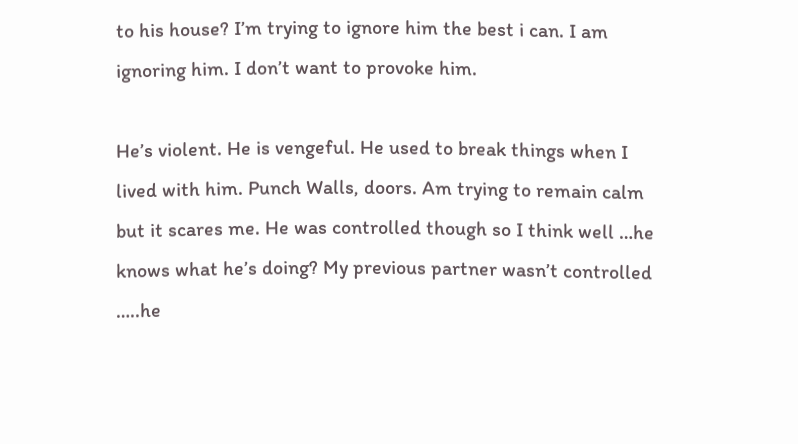to his house? I’m trying to ignore him the best i can. I am ignoring him. I don’t want to provoke him.

He’s violent. He is vengeful. He used to break things when I lived with him. Punch Walls, doors. Am trying to remain calm but it scares me. He was controlled though so I think well …he knows what he’s doing? My previous partner wasn’t controlled …..he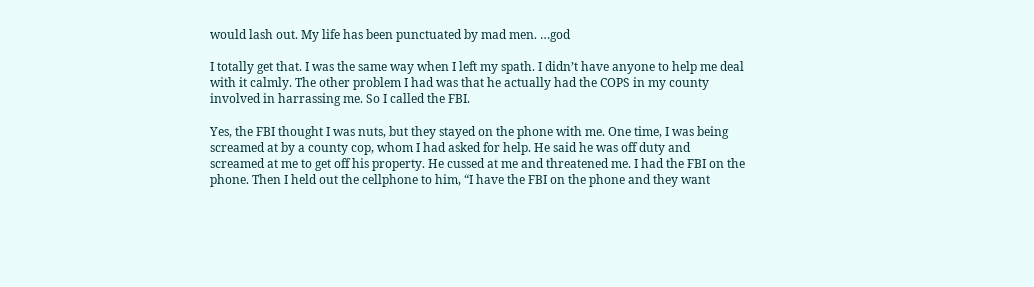would lash out. My life has been punctuated by mad men. …god

I totally get that. I was the same way when I left my spath. I didn’t have anyone to help me deal with it calmly. The other problem I had was that he actually had the COPS in my county involved in harrassing me. So I called the FBI.

Yes, the FBI thought I was nuts, but they stayed on the phone with me. One time, I was being screamed at by a county cop, whom I had asked for help. He said he was off duty and screamed at me to get off his property. He cussed at me and threatened me. I had the FBI on the phone. Then I held out the cellphone to him, “I have the FBI on the phone and they want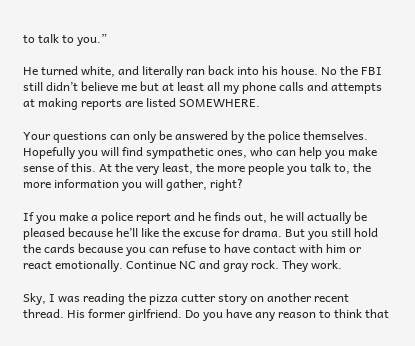to talk to you.”

He turned white, and literally ran back into his house. No the FBI still didn’t believe me but at least all my phone calls and attempts at making reports are listed SOMEWHERE.

Your questions can only be answered by the police themselves. Hopefully you will find sympathetic ones, who can help you make sense of this. At the very least, the more people you talk to, the more information you will gather, right?

If you make a police report and he finds out, he will actually be pleased because he’ll like the excuse for drama. But you still hold the cards because you can refuse to have contact with him or react emotionally. Continue NC and gray rock. They work.

Sky, I was reading the pizza cutter story on another recent thread. His former girlfriend. Do you have any reason to think that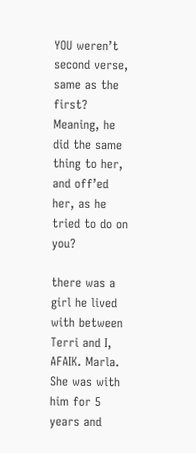YOU weren’t second verse, same as the first? Meaning, he did the same thing to her, and off’ed her, as he tried to do on you?

there was a girl he lived with between Terri and I, AFAIK. Marla. She was with him for 5 years and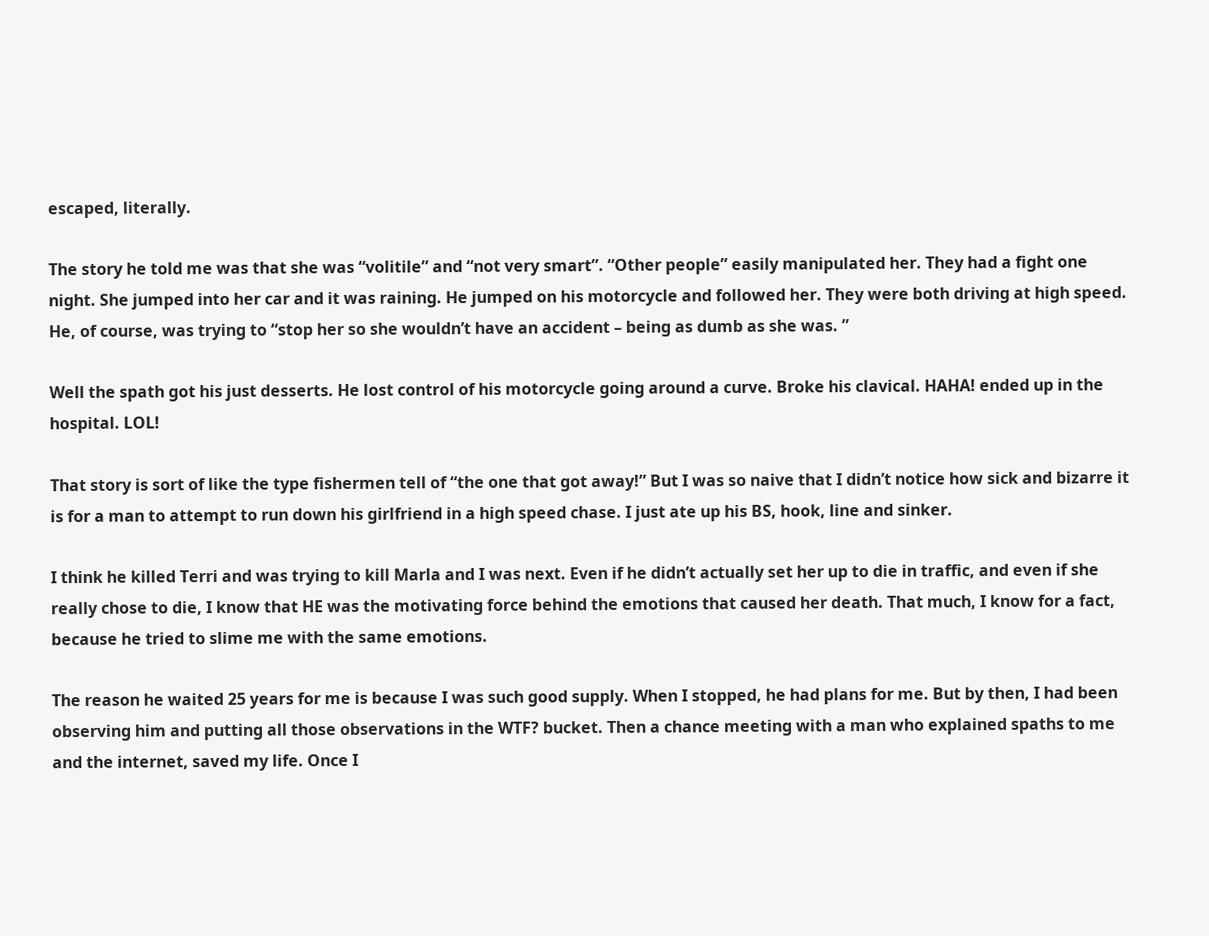escaped, literally.

The story he told me was that she was “volitile” and “not very smart”. “Other people” easily manipulated her. They had a fight one night. She jumped into her car and it was raining. He jumped on his motorcycle and followed her. They were both driving at high speed. He, of course, was trying to “stop her so she wouldn’t have an accident – being as dumb as she was. ”

Well the spath got his just desserts. He lost control of his motorcycle going around a curve. Broke his clavical. HAHA! ended up in the hospital. LOL!

That story is sort of like the type fishermen tell of “the one that got away!” But I was so naive that I didn’t notice how sick and bizarre it is for a man to attempt to run down his girlfriend in a high speed chase. I just ate up his BS, hook, line and sinker.

I think he killed Terri and was trying to kill Marla and I was next. Even if he didn’t actually set her up to die in traffic, and even if she really chose to die, I know that HE was the motivating force behind the emotions that caused her death. That much, I know for a fact, because he tried to slime me with the same emotions.

The reason he waited 25 years for me is because I was such good supply. When I stopped, he had plans for me. But by then, I had been observing him and putting all those observations in the WTF? bucket. Then a chance meeting with a man who explained spaths to me and the internet, saved my life. Once I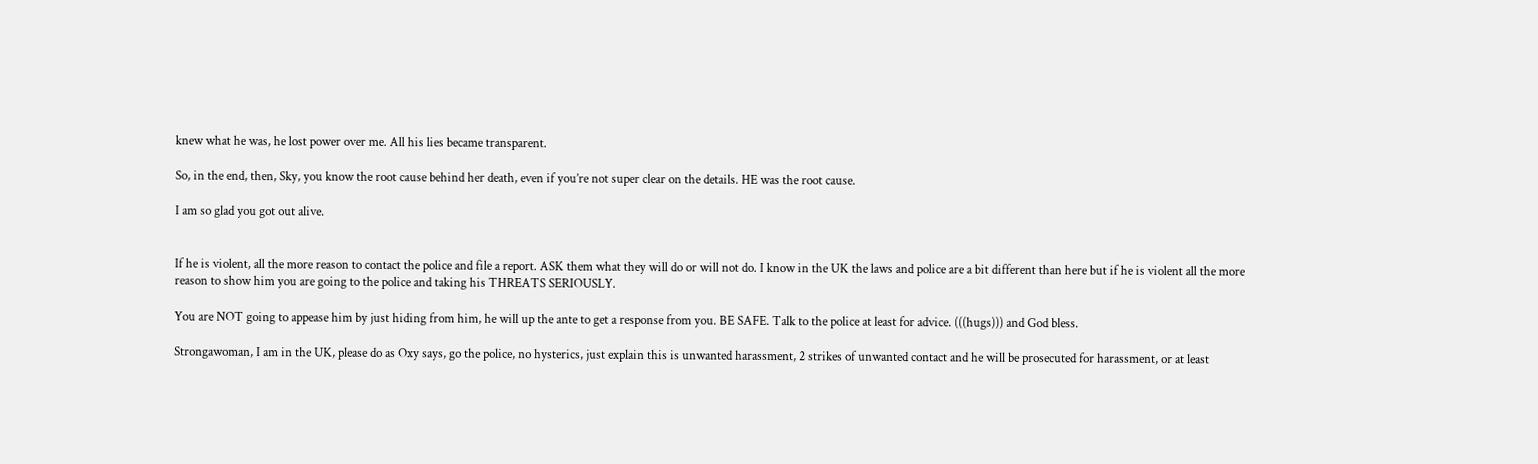knew what he was, he lost power over me. All his lies became transparent.

So, in the end, then, Sky, you know the root cause behind her death, even if you’re not super clear on the details. HE was the root cause.

I am so glad you got out alive.


If he is violent, all the more reason to contact the police and file a report. ASK them what they will do or will not do. I know in the UK the laws and police are a bit different than here but if he is violent all the more reason to show him you are going to the police and taking his THREATS SERIOUSLY.

You are NOT going to appease him by just hiding from him, he will up the ante to get a response from you. BE SAFE. Talk to the police at least for advice. (((hugs))) and God bless.

Strongawoman, I am in the UK, please do as Oxy says, go the police, no hysterics, just explain this is unwanted harassment, 2 strikes of unwanted contact and he will be prosecuted for harassment, or at least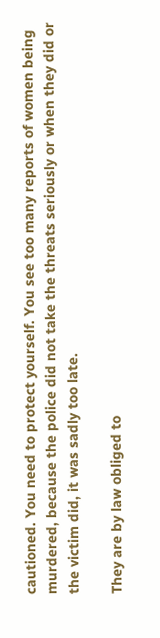cautioned. You need to protect yourself. You see too many reports of women being murdered, because the police did not take the threats seriously or when they did or the victim did, it was sadly too late.

They are by law obliged to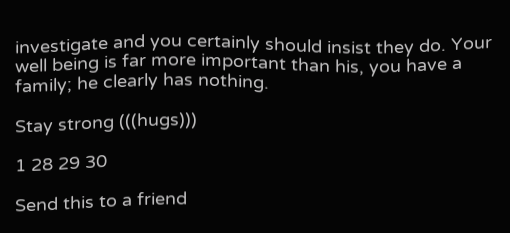investigate and you certainly should insist they do. Your well being is far more important than his, you have a family; he clearly has nothing.

Stay strong (((hugs)))

1 28 29 30

Send this to a friend